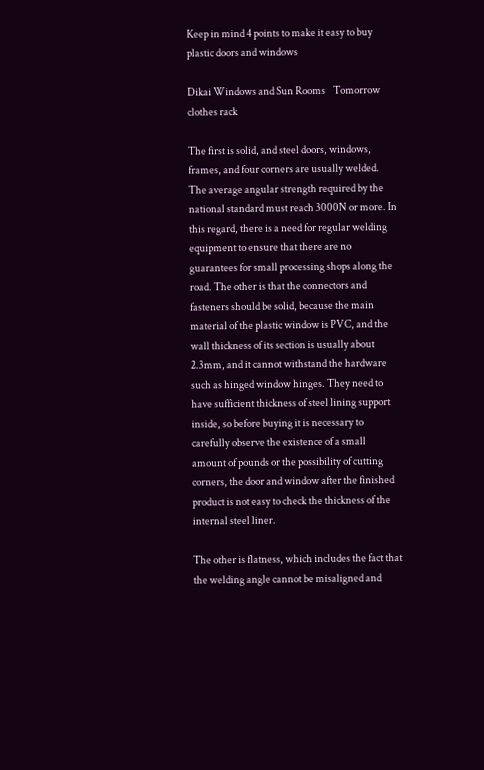Keep in mind 4 points to make it easy to buy plastic doors and windows

Dikai Windows and Sun Rooms    Tomorrow clothes rack

The first is solid, and steel doors, windows, frames, and four corners are usually welded. The average angular strength required by the national standard must reach 3000N or more. In this regard, there is a need for regular welding equipment to ensure that there are no guarantees for small processing shops along the road. The other is that the connectors and fasteners should be solid, because the main material of the plastic window is PVC, and the wall thickness of its section is usually about 2.3mm, and it cannot withstand the hardware such as hinged window hinges. They need to have sufficient thickness of steel lining support inside, so before buying it is necessary to carefully observe the existence of a small amount of pounds or the possibility of cutting corners, the door and window after the finished product is not easy to check the thickness of the internal steel liner.

The other is flatness, which includes the fact that the welding angle cannot be misaligned and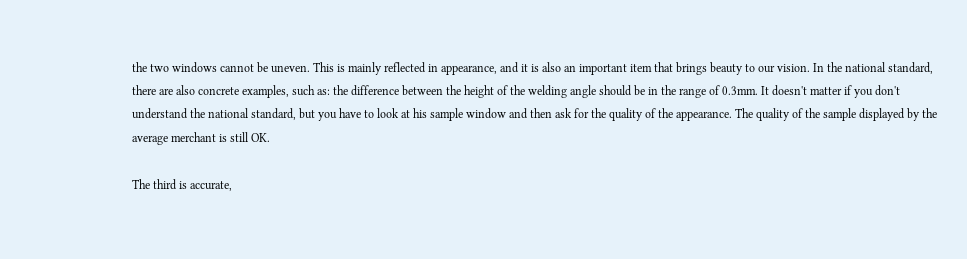the two windows cannot be uneven. This is mainly reflected in appearance, and it is also an important item that brings beauty to our vision. In the national standard, there are also concrete examples, such as: the difference between the height of the welding angle should be in the range of 0.3mm. It doesn't matter if you don't understand the national standard, but you have to look at his sample window and then ask for the quality of the appearance. The quality of the sample displayed by the average merchant is still OK.

The third is accurate,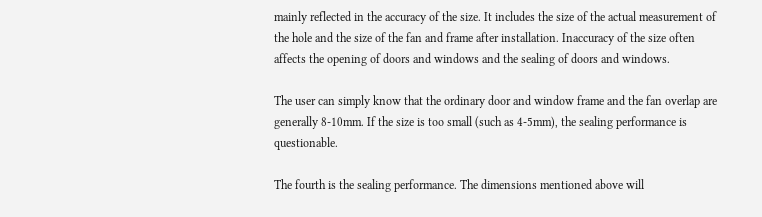mainly reflected in the accuracy of the size. It includes the size of the actual measurement of the hole and the size of the fan and frame after installation. Inaccuracy of the size often affects the opening of doors and windows and the sealing of doors and windows.

The user can simply know that the ordinary door and window frame and the fan overlap are generally 8-10mm. If the size is too small (such as 4-5mm), the sealing performance is questionable.

The fourth is the sealing performance. The dimensions mentioned above will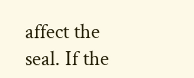affect the seal. If the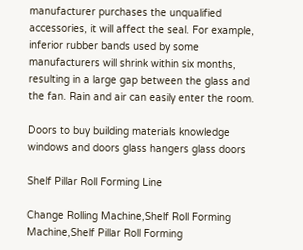manufacturer purchases the unqualified accessories, it will affect the seal. For example, inferior rubber bands used by some manufacturers will shrink within six months, resulting in a large gap between the glass and the fan. Rain and air can easily enter the room.

Doors to buy building materials knowledge windows and doors glass hangers glass doors

Shelf Pillar Roll Forming Line

Change Rolling Machine,Shelf Roll Forming Machine,Shelf Pillar Roll Forming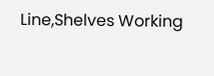Line,Shelves Working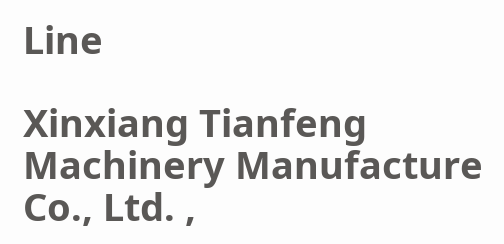Line

Xinxiang Tianfeng Machinery Manufacture Co., Ltd. ,